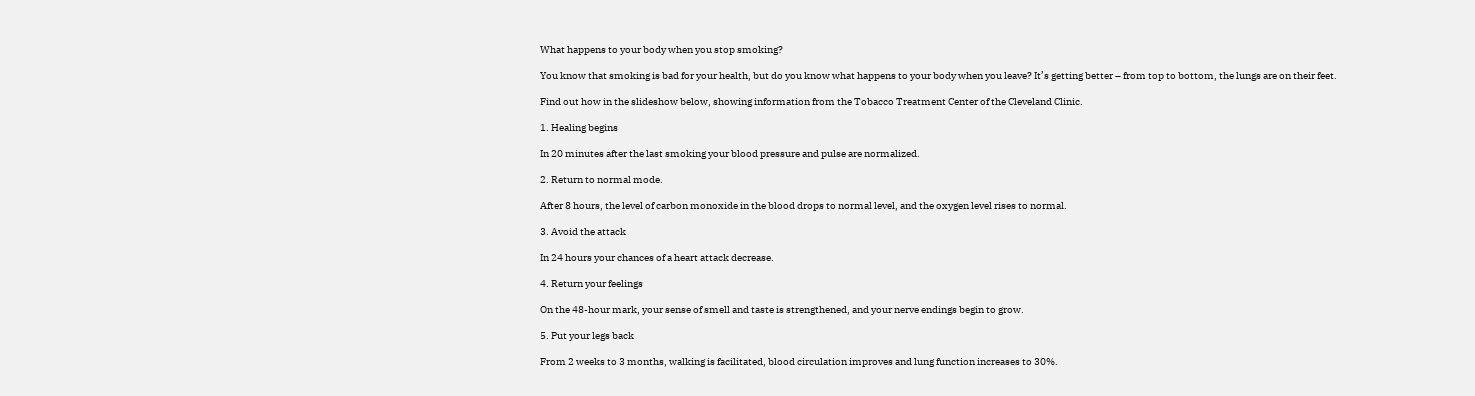What happens to your body when you stop smoking?

You know that smoking is bad for your health, but do you know what happens to your body when you leave? It’s getting better – from top to bottom, the lungs are on their feet.

Find out how in the slideshow below, showing information from the Tobacco Treatment Center of the Cleveland Clinic.

1. Healing begins

In 20 minutes after the last smoking your blood pressure and pulse are normalized.

2. Return to normal mode.

After 8 hours, the level of carbon monoxide in the blood drops to normal level, and the oxygen level rises to normal.

3. Avoid the attack

In 24 hours your chances of a heart attack decrease.

4. Return your feelings

On the 48-hour mark, your sense of smell and taste is strengthened, and your nerve endings begin to grow.

5. Put your legs back

From 2 weeks to 3 months, walking is facilitated, blood circulation improves and lung function increases to 30%.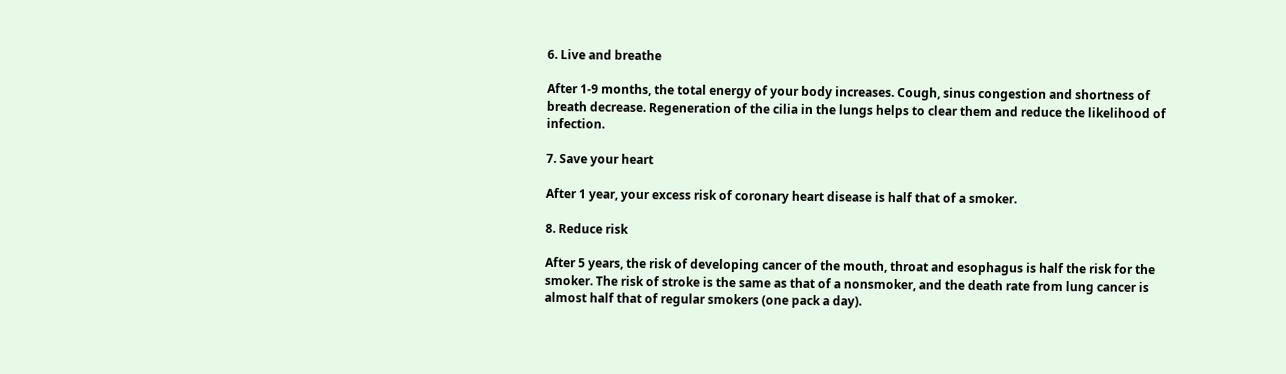6. Live and breathe

After 1-9 months, the total energy of your body increases. Cough, sinus congestion and shortness of breath decrease. Regeneration of the cilia in the lungs helps to clear them and reduce the likelihood of infection.

7. Save your heart

After 1 year, your excess risk of coronary heart disease is half that of a smoker.

8. Reduce risk

After 5 years, the risk of developing cancer of the mouth, throat and esophagus is half the risk for the smoker. The risk of stroke is the same as that of a nonsmoker, and the death rate from lung cancer is almost half that of regular smokers (one pack a day).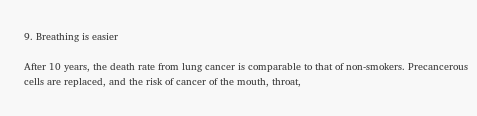9. Breathing is easier

After 10 years, the death rate from lung cancer is comparable to that of non-smokers. Precancerous cells are replaced, and the risk of cancer of the mouth, throat,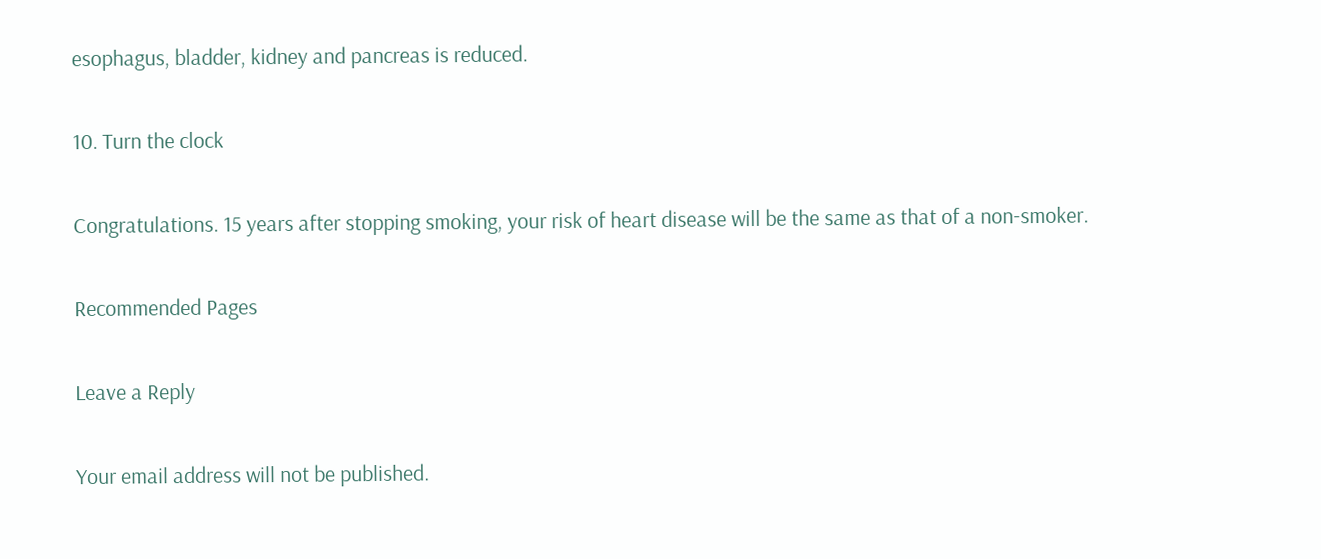esophagus, bladder, kidney and pancreas is reduced.

10. Turn the clock

Congratulations. 15 years after stopping smoking, your risk of heart disease will be the same as that of a non-smoker.

Recommended Pages

Leave a Reply

Your email address will not be published.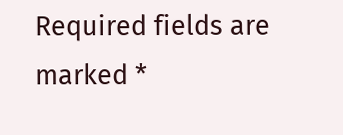Required fields are marked *